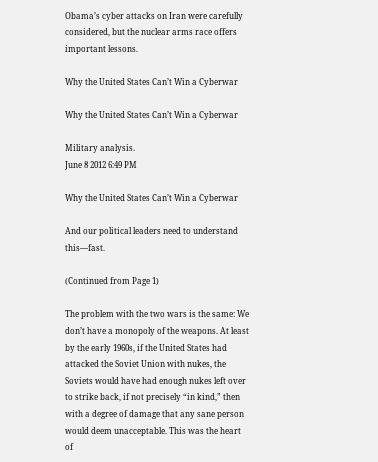Obama’s cyber attacks on Iran were carefully considered, but the nuclear arms race offers important lessons.

Why the United States Can’t Win a Cyberwar

Why the United States Can’t Win a Cyberwar

Military analysis.
June 8 2012 6:49 PM

Why the United States Can’t Win a Cyberwar

And our political leaders need to understand this—fast.

(Continued from Page 1)

The problem with the two wars is the same: We don’t have a monopoly of the weapons. At least by the early 1960s, if the United States had attacked the Soviet Union with nukes, the Soviets would have had enough nukes left over to strike back, if not precisely “in kind,” then with a degree of damage that any sane person would deem unacceptable. This was the heart of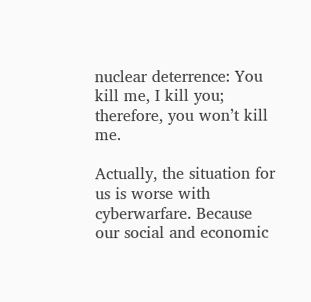nuclear deterrence: You kill me, I kill you; therefore, you won’t kill me.

Actually, the situation for us is worse with cyberwarfare. Because our social and economic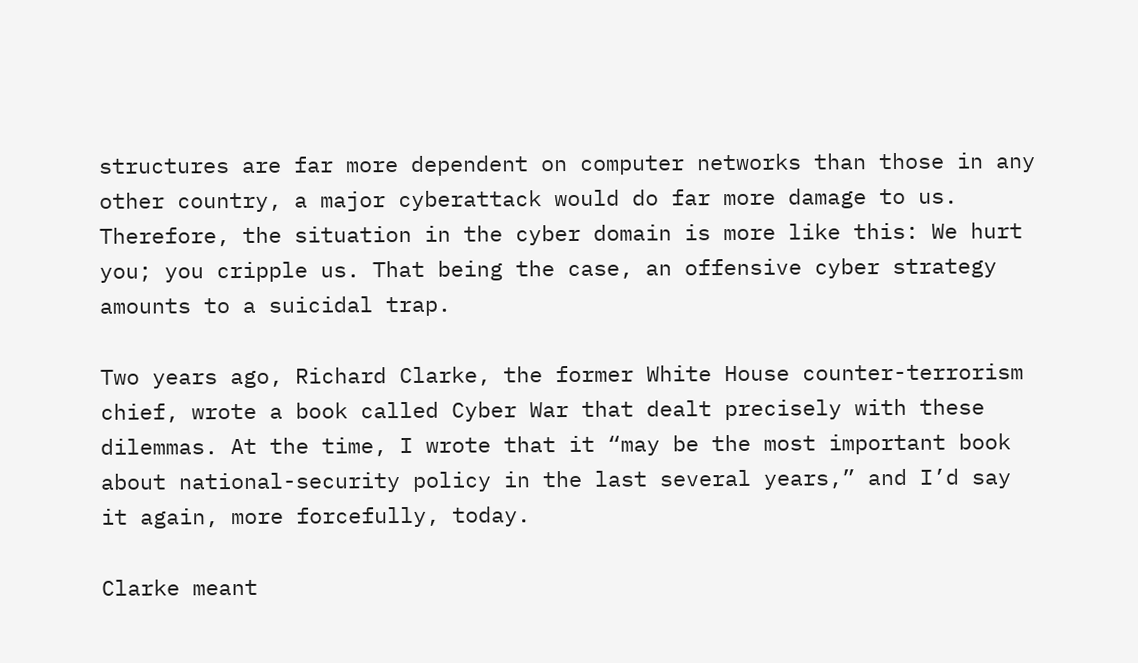structures are far more dependent on computer networks than those in any other country, a major cyberattack would do far more damage to us. Therefore, the situation in the cyber domain is more like this: We hurt you; you cripple us. That being the case, an offensive cyber strategy amounts to a suicidal trap.

Two years ago, Richard Clarke, the former White House counter-terrorism chief, wrote a book called Cyber War that dealt precisely with these dilemmas. At the time, I wrote that it “may be the most important book about national-security policy in the last several years,” and I’d say it again, more forcefully, today.

Clarke meant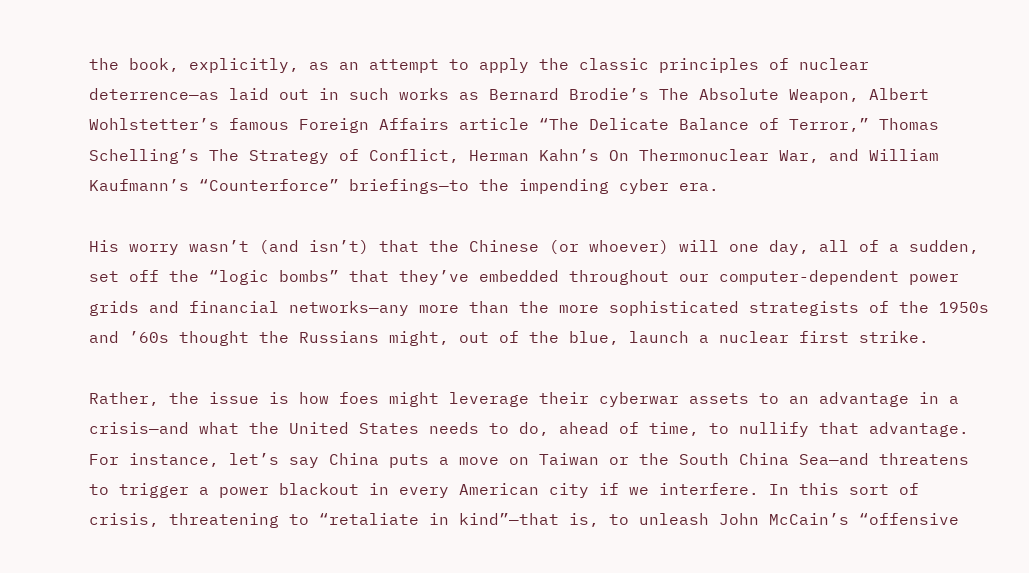the book, explicitly, as an attempt to apply the classic principles of nuclear deterrence—as laid out in such works as Bernard Brodie’s The Absolute Weapon, Albert Wohlstetter’s famous Foreign Affairs article “The Delicate Balance of Terror,” Thomas Schelling’s The Strategy of Conflict, Herman Kahn’s On Thermonuclear War, and William Kaufmann’s “Counterforce” briefings—to the impending cyber era.

His worry wasn’t (and isn’t) that the Chinese (or whoever) will one day, all of a sudden, set off the “logic bombs” that they’ve embedded throughout our computer-dependent power grids and financial networks—any more than the more sophisticated strategists of the 1950s and ’60s thought the Russians might, out of the blue, launch a nuclear first strike.

Rather, the issue is how foes might leverage their cyberwar assets to an advantage in a crisis—and what the United States needs to do, ahead of time, to nullify that advantage. For instance, let’s say China puts a move on Taiwan or the South China Sea—and threatens to trigger a power blackout in every American city if we interfere. In this sort of crisis, threatening to “retaliate in kind”—that is, to unleash John McCain’s “offensive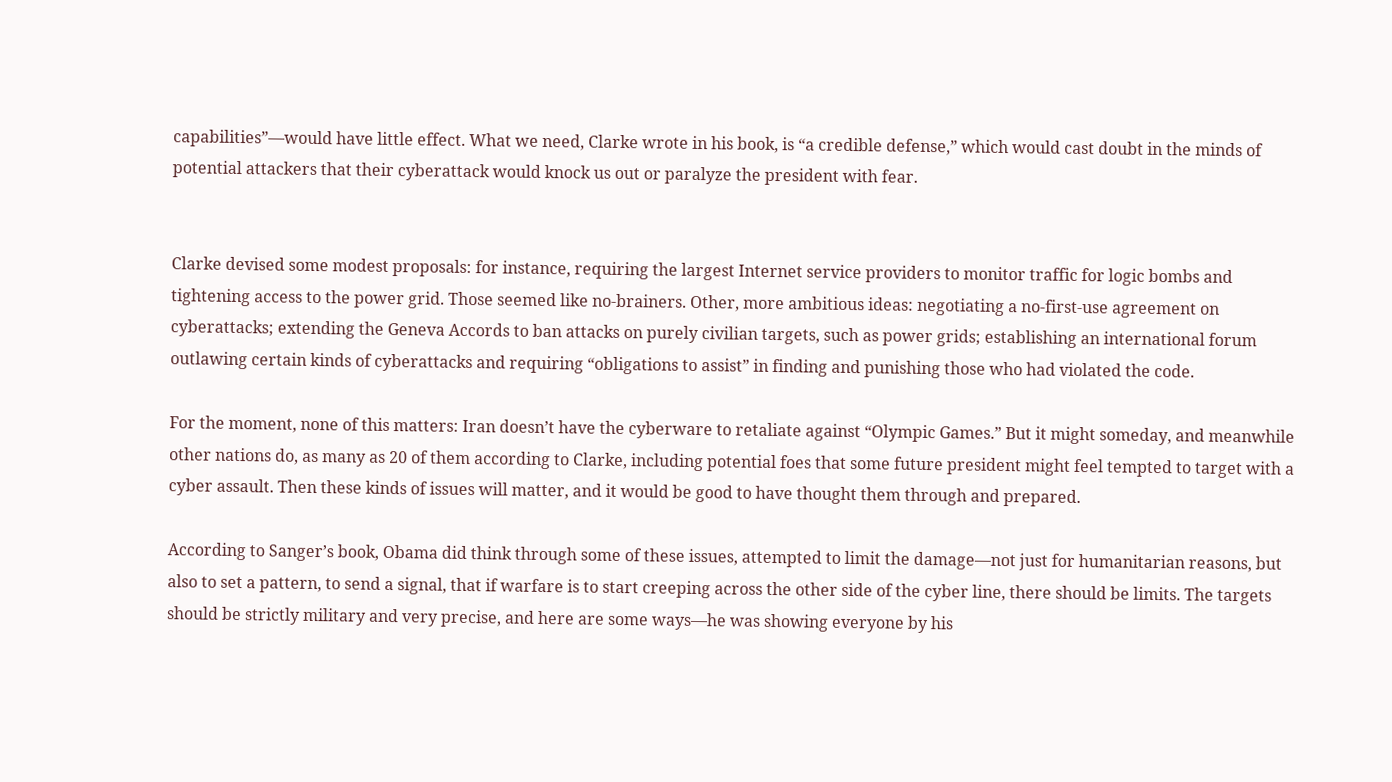capabilities”—would have little effect. What we need, Clarke wrote in his book, is “a credible defense,” which would cast doubt in the minds of potential attackers that their cyberattack would knock us out or paralyze the president with fear.


Clarke devised some modest proposals: for instance, requiring the largest Internet service providers to monitor traffic for logic bombs and tightening access to the power grid. Those seemed like no-brainers. Other, more ambitious ideas: negotiating a no-first-use agreement on cyberattacks; extending the Geneva Accords to ban attacks on purely civilian targets, such as power grids; establishing an international forum outlawing certain kinds of cyberattacks and requiring “obligations to assist” in finding and punishing those who had violated the code.

For the moment, none of this matters: Iran doesn’t have the cyberware to retaliate against “Olympic Games.” But it might someday, and meanwhile other nations do, as many as 20 of them according to Clarke, including potential foes that some future president might feel tempted to target with a cyber assault. Then these kinds of issues will matter, and it would be good to have thought them through and prepared.

According to Sanger’s book, Obama did think through some of these issues, attempted to limit the damage—not just for humanitarian reasons, but also to set a pattern, to send a signal, that if warfare is to start creeping across the other side of the cyber line, there should be limits. The targets should be strictly military and very precise, and here are some ways—he was showing everyone by his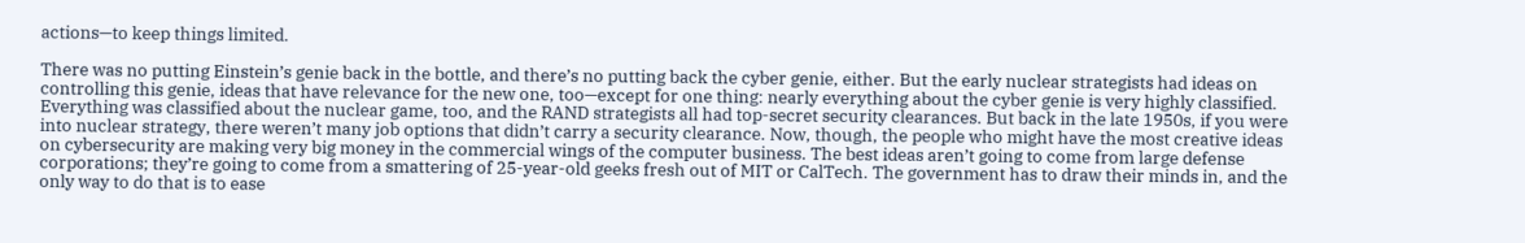actions—to keep things limited.

There was no putting Einstein’s genie back in the bottle, and there’s no putting back the cyber genie, either. But the early nuclear strategists had ideas on controlling this genie, ideas that have relevance for the new one, too—except for one thing: nearly everything about the cyber genie is very highly classified. Everything was classified about the nuclear game, too, and the RAND strategists all had top-secret security clearances. But back in the late 1950s, if you were into nuclear strategy, there weren’t many job options that didn’t carry a security clearance. Now, though, the people who might have the most creative ideas on cybersecurity are making very big money in the commercial wings of the computer business. The best ideas aren’t going to come from large defense corporations; they’re going to come from a smattering of 25-year-old geeks fresh out of MIT or CalTech. The government has to draw their minds in, and the only way to do that is to ease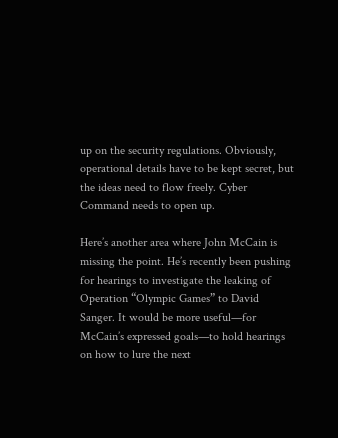up on the security regulations. Obviously, operational details have to be kept secret, but the ideas need to flow freely. Cyber Command needs to open up.

Here’s another area where John McCain is missing the point. He’s recently been pushing for hearings to investigate the leaking of Operation “Olympic Games” to David Sanger. It would be more useful—for McCain’s expressed goals—to hold hearings on how to lure the next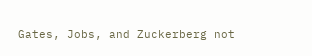Gates, Jobs, and Zuckerberg not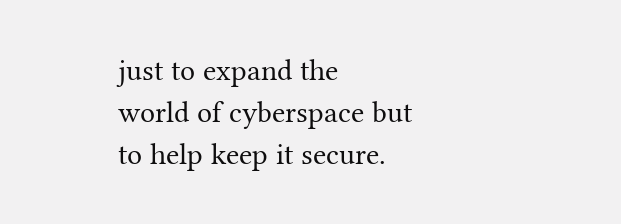just to expand the world of cyberspace but to help keep it secure.